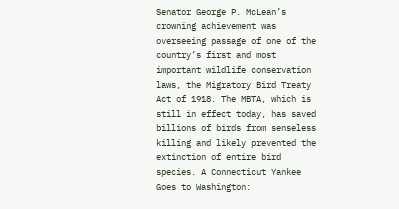Senator George P. McLean’s crowning achievement was overseeing passage of one of the country’s first and most important wildlife conservation laws, the Migratory Bird Treaty Act of 1918. The MBTA, which is still in effect today, has saved billions of birds from senseless killing and likely prevented the extinction of entire bird species. A Connecticut Yankee Goes to Washington: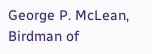George P. McLean, Birdman of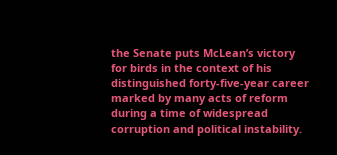the Senate puts McLean’s victory for birds in the context of his distinguished forty-five-year career marked by many acts of reform during a time of widespread corruption and political instability.